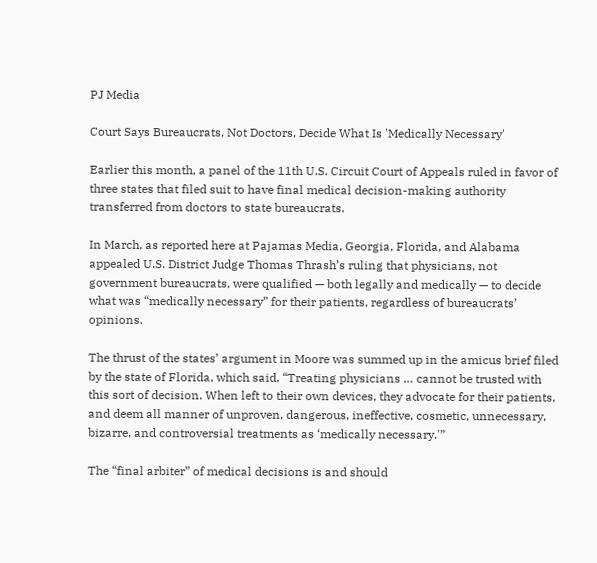PJ Media

Court Says Bureaucrats, Not Doctors, Decide What Is 'Medically Necessary'

Earlier this month, a panel of the 11th U.S. Circuit Court of Appeals ruled in favor of three states that filed suit to have final medical decision-making authority transferred from doctors to state bureaucrats.

In March, as reported here at Pajamas Media, Georgia, Florida, and Alabama appealed U.S. District Judge Thomas Thrash’s ruling that physicians, not government bureaucrats, were qualified — both legally and medically — to decide what was “medically necessary” for their patients, regardless of bureaucrats’ opinions.

The thrust of the states’ argument in Moore was summed up in the amicus brief filed by the state of Florida, which said, “Treating physicians … cannot be trusted with this sort of decision. When left to their own devices, they advocate for their patients, and deem all manner of unproven, dangerous, ineffective, cosmetic, unnecessary, bizarre, and controversial treatments as ‘medically necessary.'”

The “final arbiter” of medical decisions is and should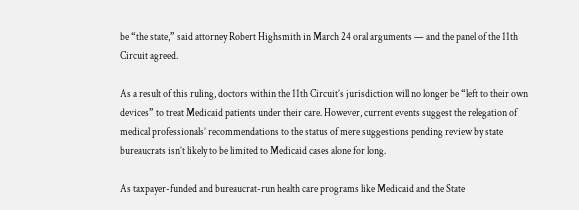be “the state,” said attorney Robert Highsmith in March 24 oral arguments — and the panel of the 11th Circuit agreed.

As a result of this ruling, doctors within the 11th Circuit’s jurisdiction will no longer be “left to their own devices” to treat Medicaid patients under their care. However, current events suggest the relegation of medical professionals’ recommendations to the status of mere suggestions pending review by state bureaucrats isn’t likely to be limited to Medicaid cases alone for long.

As taxpayer-funded and bureaucrat-run health care programs like Medicaid and the State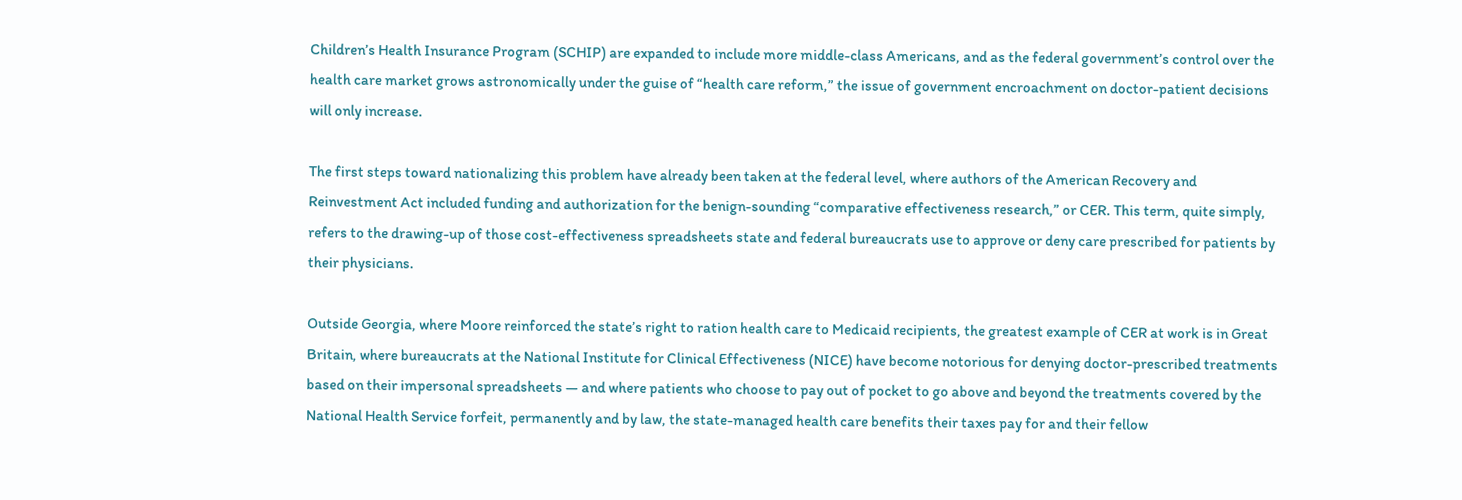Children’s Health Insurance Program (SCHIP) are expanded to include more middle-class Americans, and as the federal government’s control over the health care market grows astronomically under the guise of “health care reform,” the issue of government encroachment on doctor-patient decisions will only increase.

The first steps toward nationalizing this problem have already been taken at the federal level, where authors of the American Recovery and Reinvestment Act included funding and authorization for the benign-sounding “comparative effectiveness research,” or CER. This term, quite simply, refers to the drawing-up of those cost-effectiveness spreadsheets state and federal bureaucrats use to approve or deny care prescribed for patients by their physicians.

Outside Georgia, where Moore reinforced the state’s right to ration health care to Medicaid recipients, the greatest example of CER at work is in Great Britain, where bureaucrats at the National Institute for Clinical Effectiveness (NICE) have become notorious for denying doctor-prescribed treatments based on their impersonal spreadsheets — and where patients who choose to pay out of pocket to go above and beyond the treatments covered by the National Health Service forfeit, permanently and by law, the state-managed health care benefits their taxes pay for and their fellow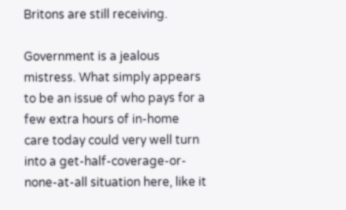Britons are still receiving.

Government is a jealous mistress. What simply appears to be an issue of who pays for a few extra hours of in-home care today could very well turn into a get-half-coverage-or-none-at-all situation here, like it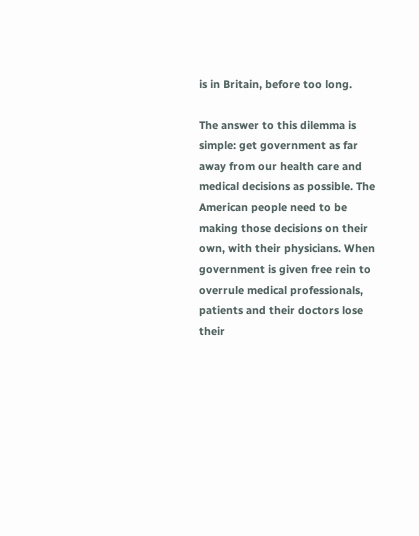is in Britain, before too long.

The answer to this dilemma is simple: get government as far away from our health care and medical decisions as possible. The American people need to be making those decisions on their own, with their physicians. When government is given free rein to overrule medical professionals, patients and their doctors lose their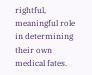rightful, meaningful role in determining their own medical fates.